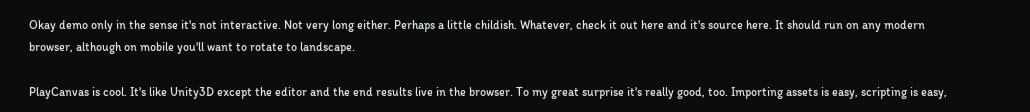Okay demo only in the sense it's not interactive. Not very long either. Perhaps a little childish. Whatever, check it out here and it's source here. It should run on any modern browser, although on mobile you'll want to rotate to landscape.

PlayCanvas is cool. It's like Unity3D except the editor and the end results live in the browser. To my great surprise it's really good, too. Importing assets is easy, scripting is easy,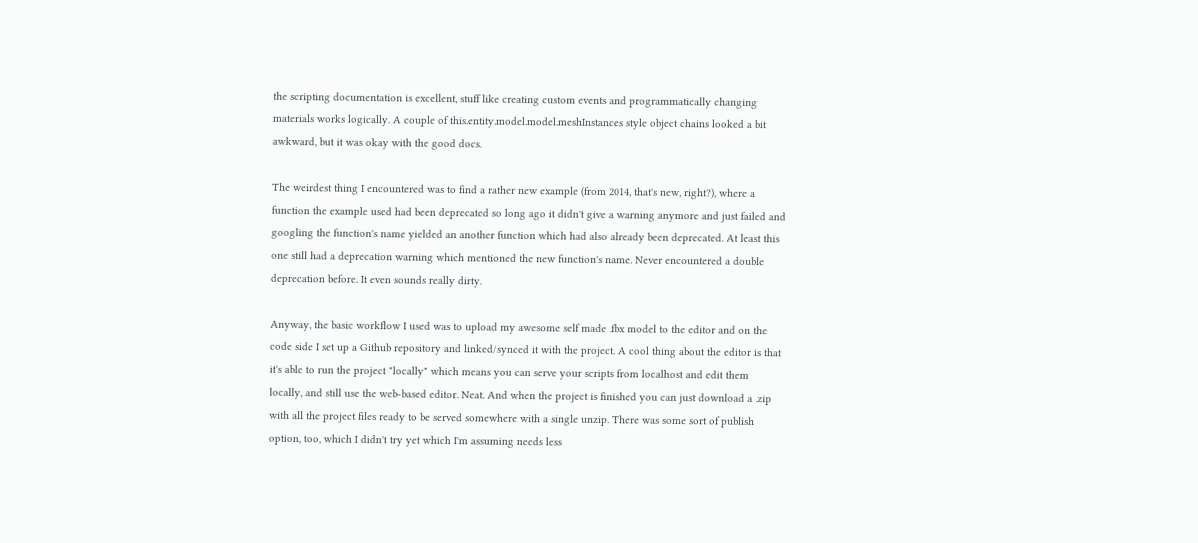the scripting documentation is excellent, stuff like creating custom events and programmatically changing materials works logically. A couple of this.entity.model.model.meshInstances style object chains looked a bit awkward, but it was okay with the good docs.

The weirdest thing I encountered was to find a rather new example (from 2014, that's new, right?), where a function the example used had been deprecated so long ago it didn't give a warning anymore and just failed and googling the function's name yielded an another function which had also already been deprecated. At least this one still had a deprecation warning which mentioned the new function's name. Never encountered a double deprecation before. It even sounds really dirty.

Anyway, the basic workflow I used was to upload my awesome self made .fbx model to the editor and on the code side I set up a Github repository and linked/synced it with the project. A cool thing about the editor is that it's able to run the project "locally" which means you can serve your scripts from localhost and edit them locally, and still use the web-based editor. Neat. And when the project is finished you can just download a .zip with all the project files ready to be served somewhere with a single unzip. There was some sort of publish option, too, which I didn't try yet which I'm assuming needs less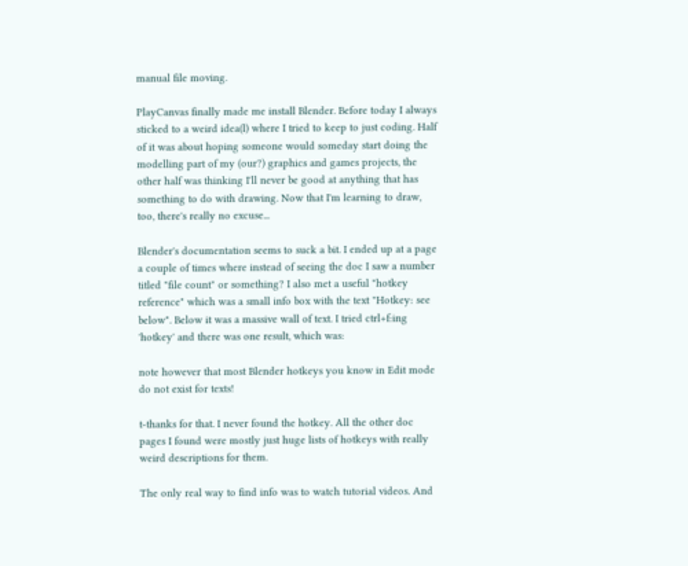manual file moving.

PlayCanvas finally made me install Blender. Before today I always sticked to a weird idea(l) where I tried to keep to just coding. Half of it was about hoping someone would someday start doing the modelling part of my (our?) graphics and games projects, the other half was thinking I'll never be good at anything that has something to do with drawing. Now that I'm learning to draw, too, there's really no excuse...

Blender's documentation seems to suck a bit. I ended up at a page a couple of times where instead of seeing the doc I saw a number titled "file count" or something? I also met a useful "hotkey reference" which was a small info box with the text "Hotkey: see below". Below it was a massive wall of text. I tried ctrl+f:ing 'hotkey' and there was one result, which was:

note however that most Blender hotkeys you know in Edit mode do not exist for texts!

t-thanks for that. I never found the hotkey. All the other doc pages I found were mostly just huge lists of hotkeys with really weird descriptions for them.

The only real way to find info was to watch tutorial videos. And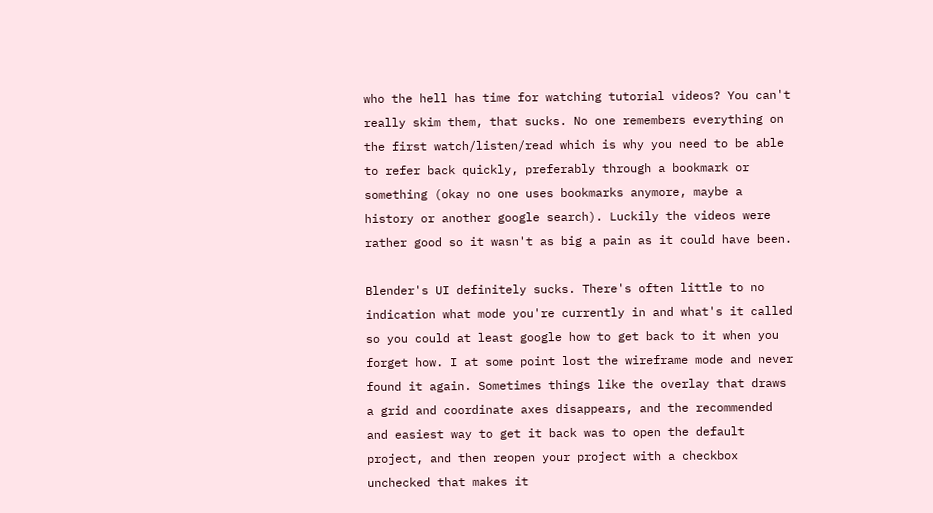who the hell has time for watching tutorial videos? You can't really skim them, that sucks. No one remembers everything on the first watch/listen/read which is why you need to be able to refer back quickly, preferably through a bookmark or something (okay no one uses bookmarks anymore, maybe a history or another google search). Luckily the videos were rather good so it wasn't as big a pain as it could have been.

Blender's UI definitely sucks. There's often little to no indication what mode you're currently in and what's it called so you could at least google how to get back to it when you forget how. I at some point lost the wireframe mode and never found it again. Sometimes things like the overlay that draws a grid and coordinate axes disappears, and the recommended and easiest way to get it back was to open the default project, and then reopen your project with a checkbox unchecked that makes it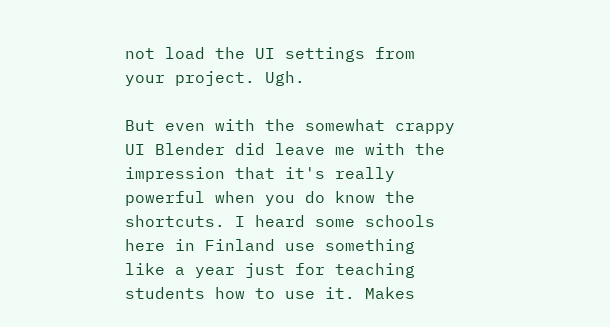not load the UI settings from your project. Ugh.

But even with the somewhat crappy UI Blender did leave me with the impression that it's really powerful when you do know the shortcuts. I heard some schools here in Finland use something like a year just for teaching students how to use it. Makes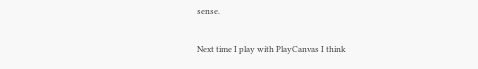sense.

Next time I play with PlayCanvas I think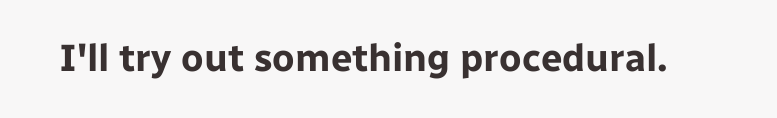I'll try out something procedural.